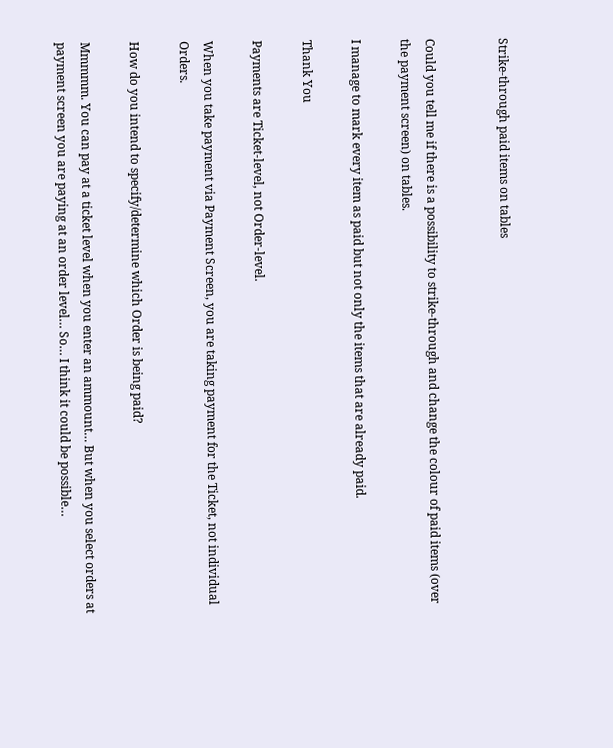Strike-through paid items on tables


Could you tell me if there is a possibility to strike-through and change the colour of paid items (over the payment screen) on tables.

I manage to mark every item as paid but not only the items that are already paid.

Thank You

Payments are Ticket-level, not Order-level.

When you take payment via Payment Screen, you are taking payment for the Ticket, not individual Orders.

How do you intend to specify/determine which Order is being paid?

Mmmmm. You can pay at a ticket level when you enter an ammount… But when you select orders at payment screen you are paying at an order level… So… I think it could be possible…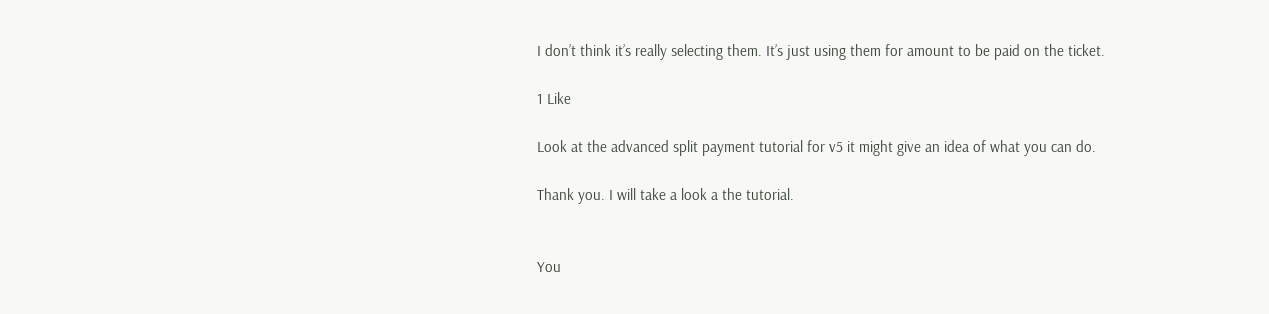I don’t think it’s really selecting them. It’s just using them for amount to be paid on the ticket.

1 Like

Look at the advanced split payment tutorial for v5 it might give an idea of what you can do.

Thank you. I will take a look a the tutorial.


You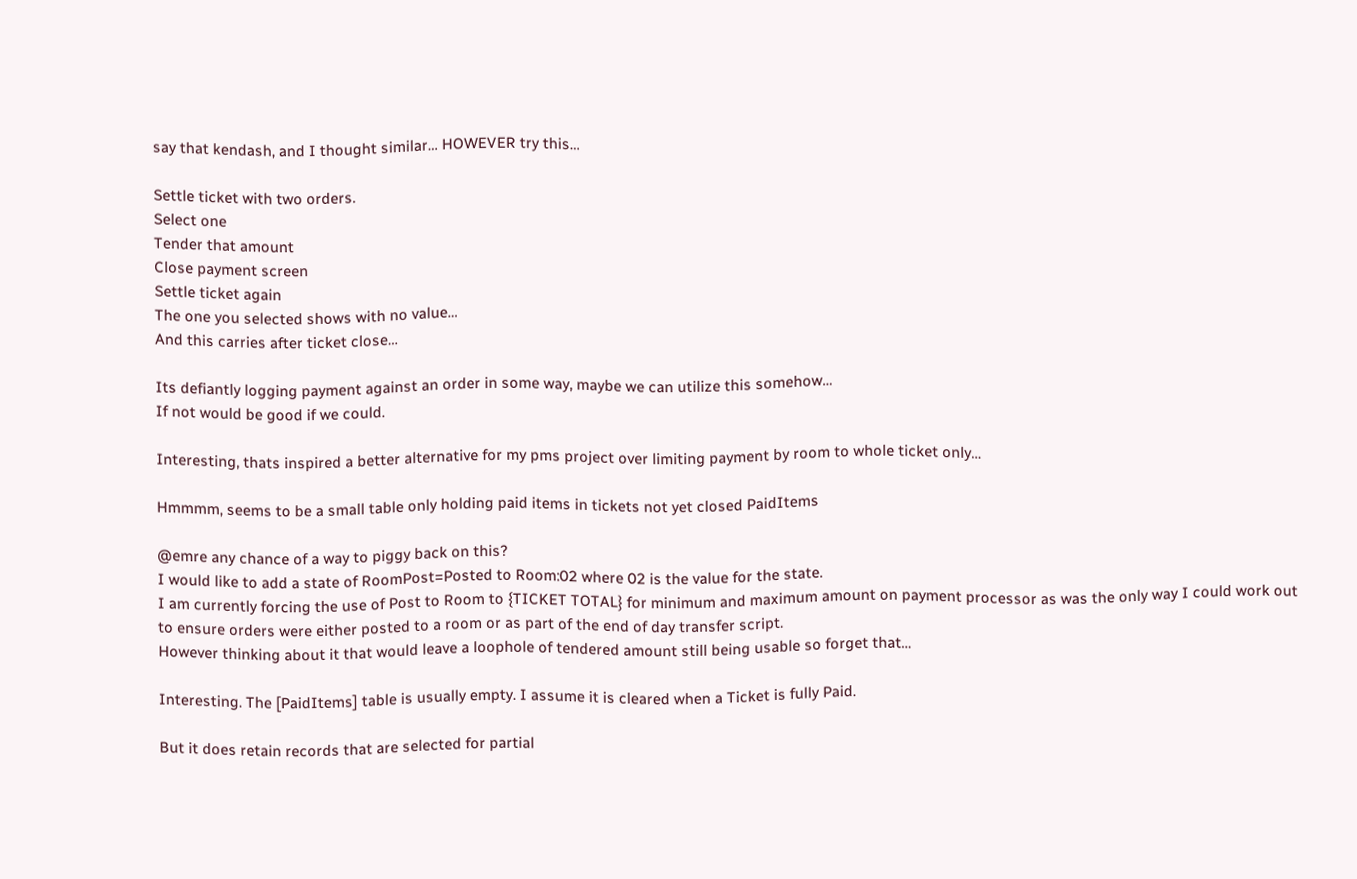say that kendash, and I thought similar… HOWEVER try this…

Settle ticket with two orders.
Select one
Tender that amount
Close payment screen
Settle ticket again
The one you selected shows with no value…
And this carries after ticket close…

Its defiantly logging payment against an order in some way, maybe we can utilize this somehow…
If not would be good if we could.

Interesting, thats inspired a better alternative for my pms project over limiting payment by room to whole ticket only…

Hmmmm, seems to be a small table only holding paid items in tickets not yet closed PaidItems

@emre any chance of a way to piggy back on this?
I would like to add a state of RoomPost=Posted to Room:02 where 02 is the value for the state.
I am currently forcing the use of Post to Room to {TICKET TOTAL} for minimum and maximum amount on payment processor as was the only way I could work out to ensure orders were either posted to a room or as part of the end of day transfer script.
However thinking about it that would leave a loophole of tendered amount still being usable so forget that…

Interesting. The [PaidItems] table is usually empty. I assume it is cleared when a Ticket is fully Paid.

But it does retain records that are selected for partial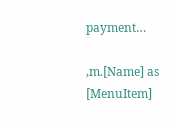payment…

,m.[Name] as [MenuItem]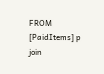FROM [PaidItems] p
join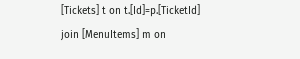[Tickets] t on t.[Id]=p.[TicketId]
join [MenuItems] m on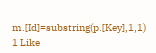m.[Id]=substring(p.[Key],1,1)
1 Like